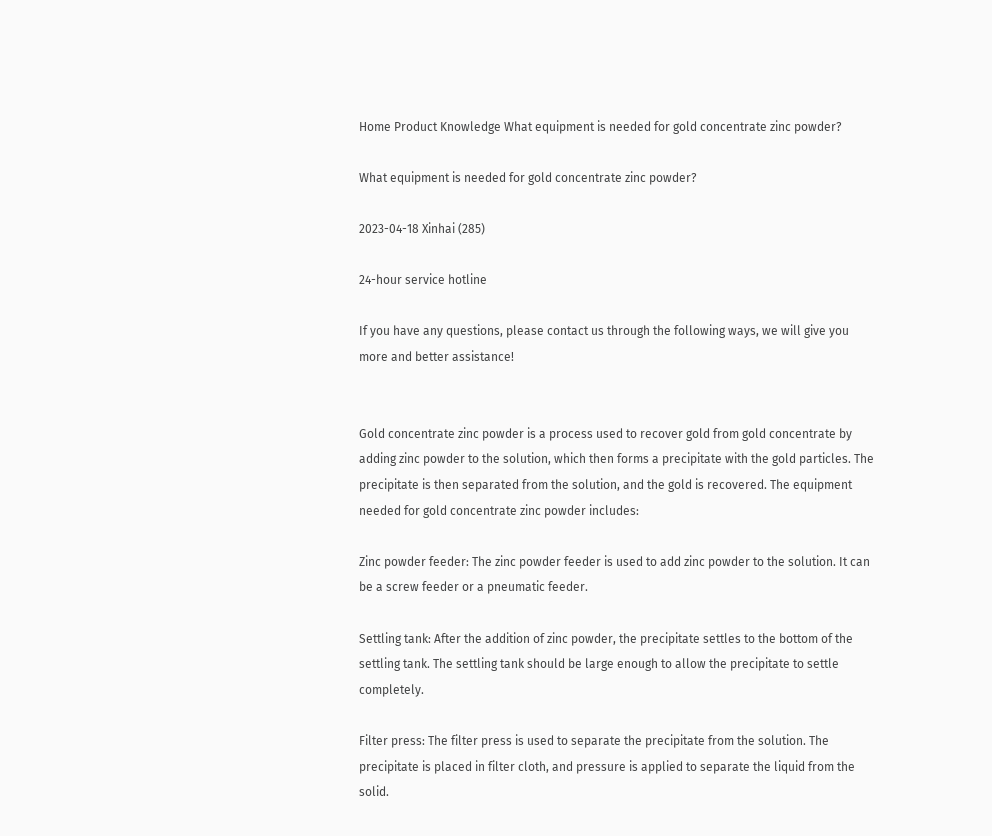Home Product Knowledge What equipment is needed for gold concentrate zinc powder?

What equipment is needed for gold concentrate zinc powder?

2023-04-18 Xinhai (285)

24-hour service hotline

If you have any questions, please contact us through the following ways, we will give you more and better assistance!


Gold concentrate zinc powder is a process used to recover gold from gold concentrate by adding zinc powder to the solution, which then forms a precipitate with the gold particles. The precipitate is then separated from the solution, and the gold is recovered. The equipment needed for gold concentrate zinc powder includes:

Zinc powder feeder: The zinc powder feeder is used to add zinc powder to the solution. It can be a screw feeder or a pneumatic feeder.

Settling tank: After the addition of zinc powder, the precipitate settles to the bottom of the settling tank. The settling tank should be large enough to allow the precipitate to settle completely.

Filter press: The filter press is used to separate the precipitate from the solution. The precipitate is placed in filter cloth, and pressure is applied to separate the liquid from the solid.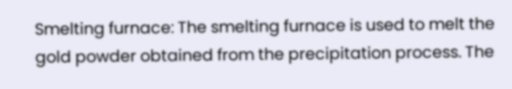Smelting furnace: The smelting furnace is used to melt the gold powder obtained from the precipitation process. The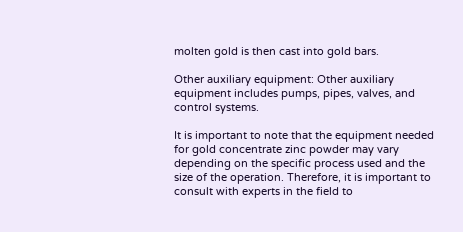molten gold is then cast into gold bars.

Other auxiliary equipment: Other auxiliary equipment includes pumps, pipes, valves, and control systems.

It is important to note that the equipment needed for gold concentrate zinc powder may vary depending on the specific process used and the size of the operation. Therefore, it is important to consult with experts in the field to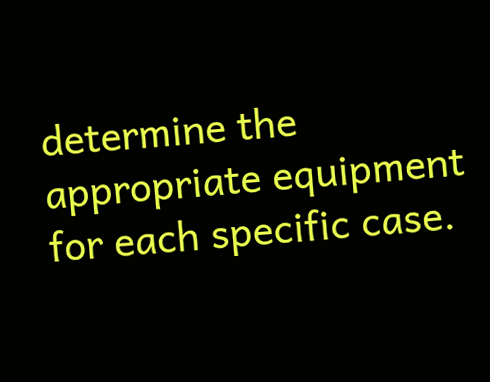determine the appropriate equipment for each specific case.